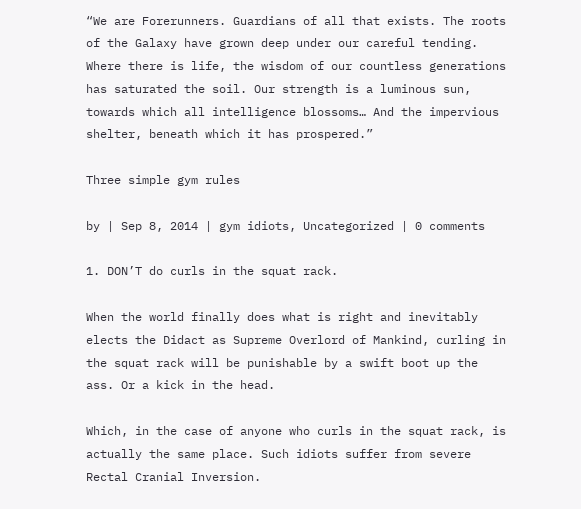“We are Forerunners. Guardians of all that exists. The roots of the Galaxy have grown deep under our careful tending. Where there is life, the wisdom of our countless generations has saturated the soil. Our strength is a luminous sun, towards which all intelligence blossoms… And the impervious shelter, beneath which it has prospered.”

Three simple gym rules

by | Sep 8, 2014 | gym idiots, Uncategorized | 0 comments

1. DON’T do curls in the squat rack.

When the world finally does what is right and inevitably elects the Didact as Supreme Overlord of Mankind, curling in the squat rack will be punishable by a swift boot up the ass. Or a kick in the head.

Which, in the case of anyone who curls in the squat rack, is actually the same place. Such idiots suffer from severe Rectal Cranial Inversion.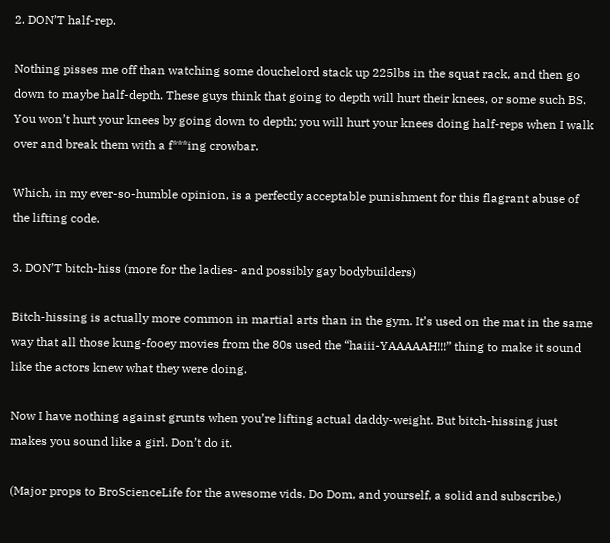2. DON’T half-rep.

Nothing pisses me off than watching some douchelord stack up 225lbs in the squat rack, and then go down to maybe half-depth. These guys think that going to depth will hurt their knees, or some such BS. You won’t hurt your knees by going down to depth; you will hurt your knees doing half-reps when I walk over and break them with a f***ing crowbar.

Which, in my ever-so-humble opinion, is a perfectly acceptable punishment for this flagrant abuse of the lifting code.

3. DON’T bitch-hiss (more for the ladies- and possibly gay bodybuilders)

Bitch-hissing is actually more common in martial arts than in the gym. It’s used on the mat in the same way that all those kung-fooey movies from the 80s used the “haiii-YAAAAAH!!!” thing to make it sound like the actors knew what they were doing.

Now I have nothing against grunts when you’re lifting actual daddy-weight. But bitch-hissing just makes you sound like a girl. Don’t do it.

(Major props to BroScienceLife for the awesome vids. Do Dom, and yourself, a solid and subscribe.)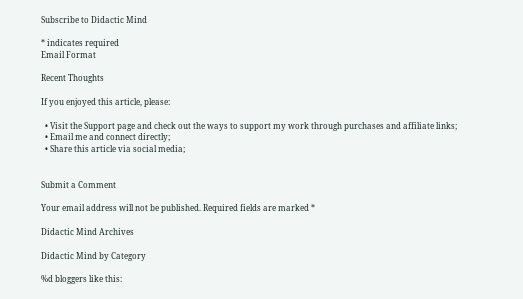Subscribe to Didactic Mind

* indicates required
Email Format

Recent Thoughts

If you enjoyed this article, please:

  • Visit the Support page and check out the ways to support my work through purchases and affiliate links;
  • Email me and connect directly;
  • Share this article via social media;


Submit a Comment

Your email address will not be published. Required fields are marked *

Didactic Mind Archives

Didactic Mind by Category

%d bloggers like this: